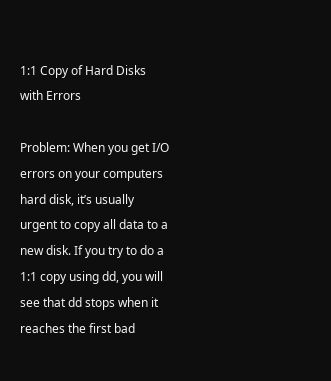1:1 Copy of Hard Disks with Errors

Problem: When you get I/O errors on your computers hard disk, it’s usually urgent to copy all data to a new disk. If you try to do a 1:1 copy using dd, you will see that dd stops when it reaches the first bad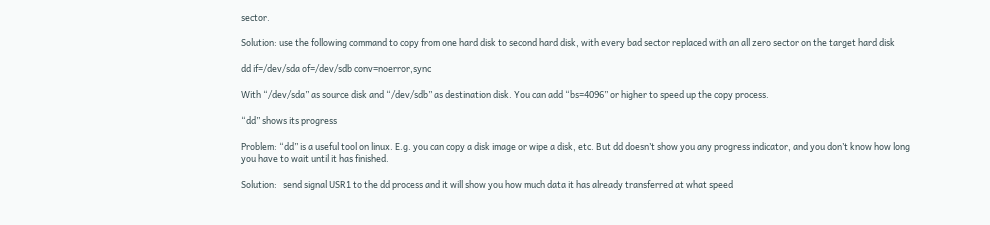sector.

Solution: use the following command to copy from one hard disk to second hard disk, with every bad sector replaced with an all zero sector on the target hard disk

dd if=/dev/sda of=/dev/sdb conv=noerror,sync

With “/dev/sda” as source disk and “/dev/sdb” as destination disk. You can add “bs=4096” or higher to speed up the copy process.

“dd” shows its progress

Problem: “dd” is a useful tool on linux. E.g. you can copy a disk image or wipe a disk, etc. But dd doesn’t show you any progress indicator, and you don’t know how long you have to wait until it has finished.

Solution:   send signal USR1 to the dd process and it will show you how much data it has already transferred at what speed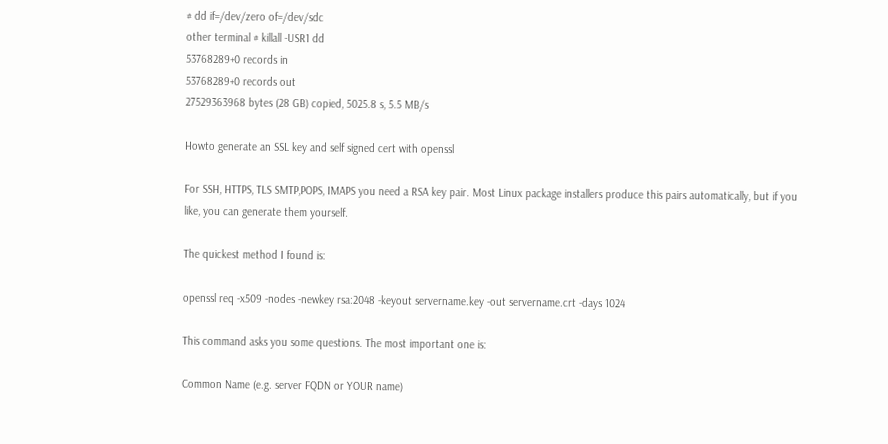# dd if=/dev/zero of=/dev/sdc
other terminal # killall -USR1 dd
53768289+0 records in
53768289+0 records out
27529363968 bytes (28 GB) copied, 5025.8 s, 5.5 MB/s

Howto generate an SSL key and self signed cert with openssl

For SSH, HTTPS, TLS SMTP,POPS, IMAPS you need a RSA key pair. Most Linux package installers produce this pairs automatically, but if you like, you can generate them yourself.

The quickest method I found is:

openssl req -x509 -nodes -newkey rsa:2048 -keyout servername.key -out servername.crt -days 1024

This command asks you some questions. The most important one is:

Common Name (e.g. server FQDN or YOUR name)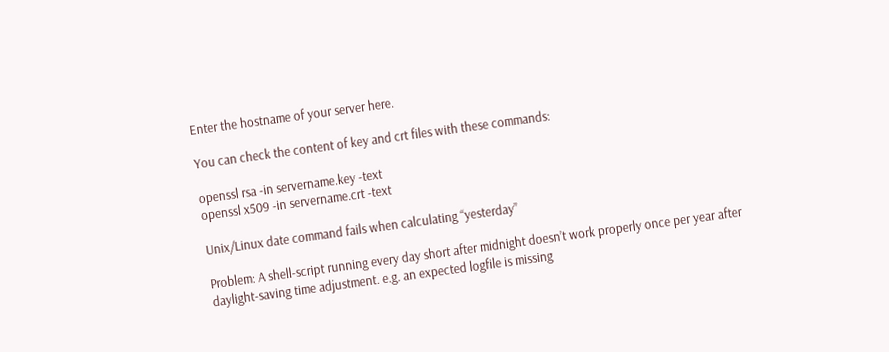Enter the hostname of your server here.

You can check the content of key and crt files with these commands:

openssl rsa -in servername.key -text
openssl x509 -in servername.crt -text

Unix/Linux date command fails when calculating “yesterday”

Problem: A shell-script running every day short after midnight doesn’t work properly once per year after daylight-saving time adjustment. e.g. an expected logfile is missing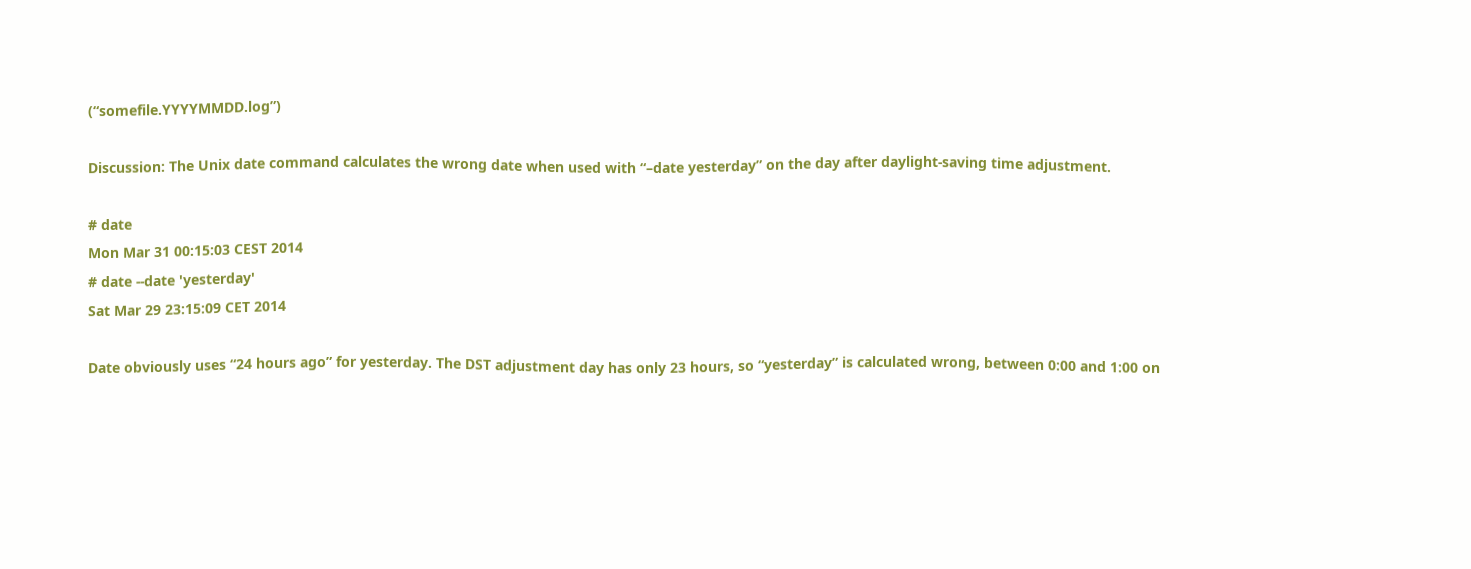(“somefile.YYYYMMDD.log”)

Discussion: The Unix date command calculates the wrong date when used with “–date yesterday” on the day after daylight-saving time adjustment.

# date
Mon Mar 31 00:15:03 CEST 2014
# date --date 'yesterday'
Sat Mar 29 23:15:09 CET 2014

Date obviously uses “24 hours ago” for yesterday. The DST adjustment day has only 23 hours, so “yesterday” is calculated wrong, between 0:00 and 1:00 on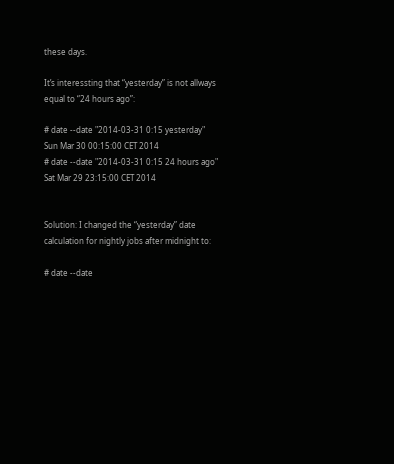these days.

It’s interessting that “yesterday” is not allways equal to “24 hours ago”:

# date --date "2014-03-31 0:15 yesterday"
Sun Mar 30 00:15:00 CET 2014
# date --date "2014-03-31 0:15 24 hours ago"
Sat Mar 29 23:15:00 CET 2014


Solution: I changed the “yesterday” date calculation for nightly jobs after midnight to:

# date --date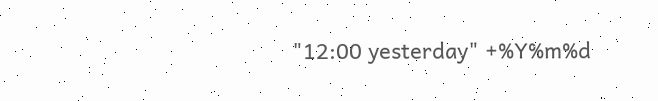"12:00 yesterday" +%Y%m%d